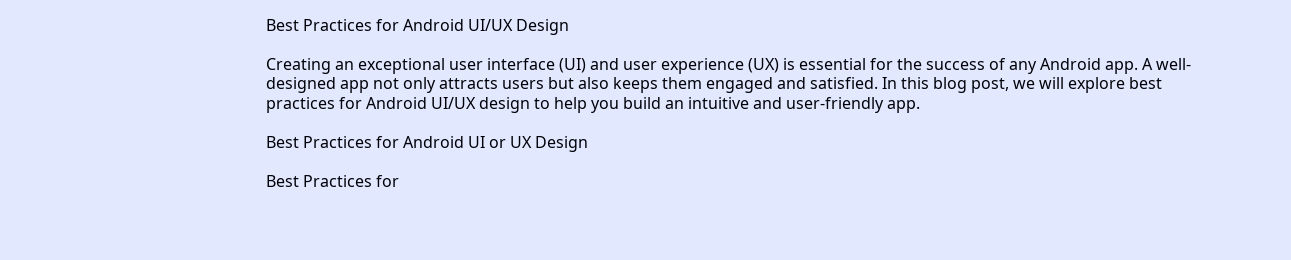Best Practices for Android UI/UX Design

Creating an exceptional user interface (UI) and user experience (UX) is essential for the success of any Android app. A well-designed app not only attracts users but also keeps them engaged and satisfied. In this blog post, we will explore best practices for Android UI/UX design to help you build an intuitive and user-friendly app.

Best Practices for Android UI or UX Design

Best Practices for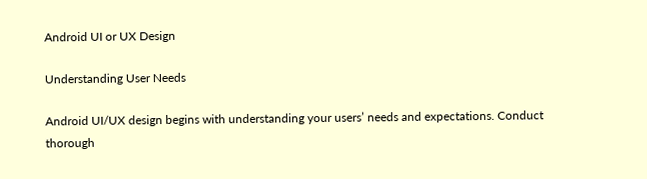Android UI or UX Design

Understanding User Needs

Android UI/UX design begins with understanding your users’ needs and expectations. Conduct thorough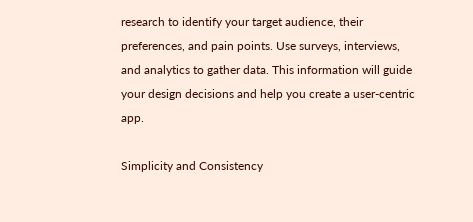research to identify your target audience, their preferences, and pain points. Use surveys, interviews, and analytics to gather data. This information will guide your design decisions and help you create a user-centric app.

Simplicity and Consistency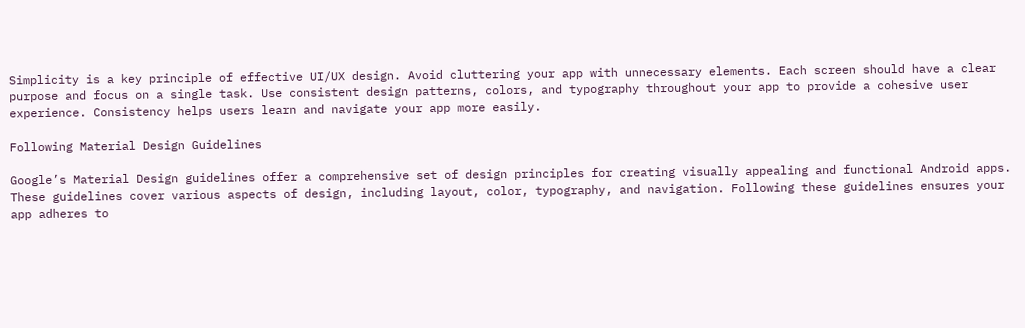Simplicity is a key principle of effective UI/UX design. Avoid cluttering your app with unnecessary elements. Each screen should have a clear purpose and focus on a single task. Use consistent design patterns, colors, and typography throughout your app to provide a cohesive user experience. Consistency helps users learn and navigate your app more easily.

Following Material Design Guidelines

Google’s Material Design guidelines offer a comprehensive set of design principles for creating visually appealing and functional Android apps. These guidelines cover various aspects of design, including layout, color, typography, and navigation. Following these guidelines ensures your app adheres to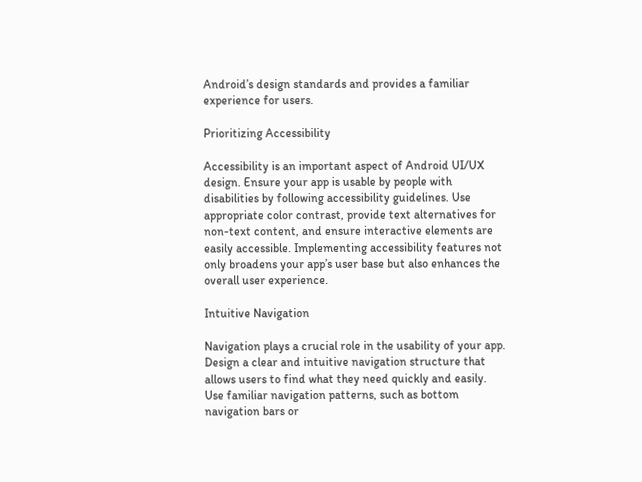Android’s design standards and provides a familiar experience for users.

Prioritizing Accessibility

Accessibility is an important aspect of Android UI/UX design. Ensure your app is usable by people with disabilities by following accessibility guidelines. Use appropriate color contrast, provide text alternatives for non-text content, and ensure interactive elements are easily accessible. Implementing accessibility features not only broadens your app’s user base but also enhances the overall user experience.

Intuitive Navigation

Navigation plays a crucial role in the usability of your app. Design a clear and intuitive navigation structure that allows users to find what they need quickly and easily. Use familiar navigation patterns, such as bottom navigation bars or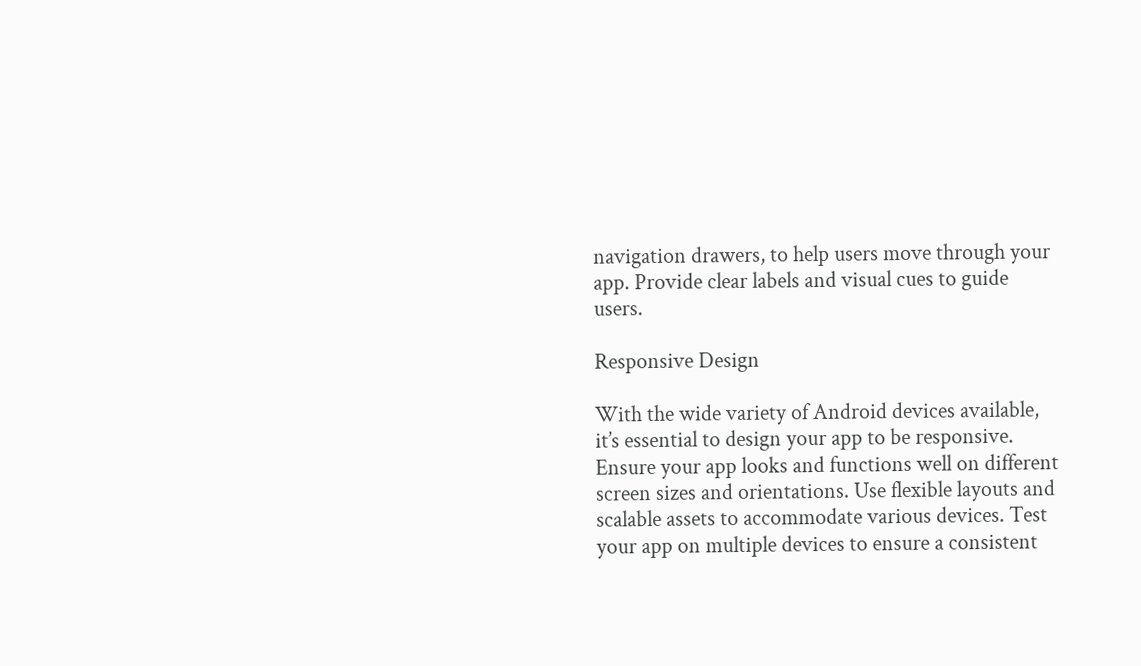navigation drawers, to help users move through your app. Provide clear labels and visual cues to guide users.

Responsive Design

With the wide variety of Android devices available, it’s essential to design your app to be responsive. Ensure your app looks and functions well on different screen sizes and orientations. Use flexible layouts and scalable assets to accommodate various devices. Test your app on multiple devices to ensure a consistent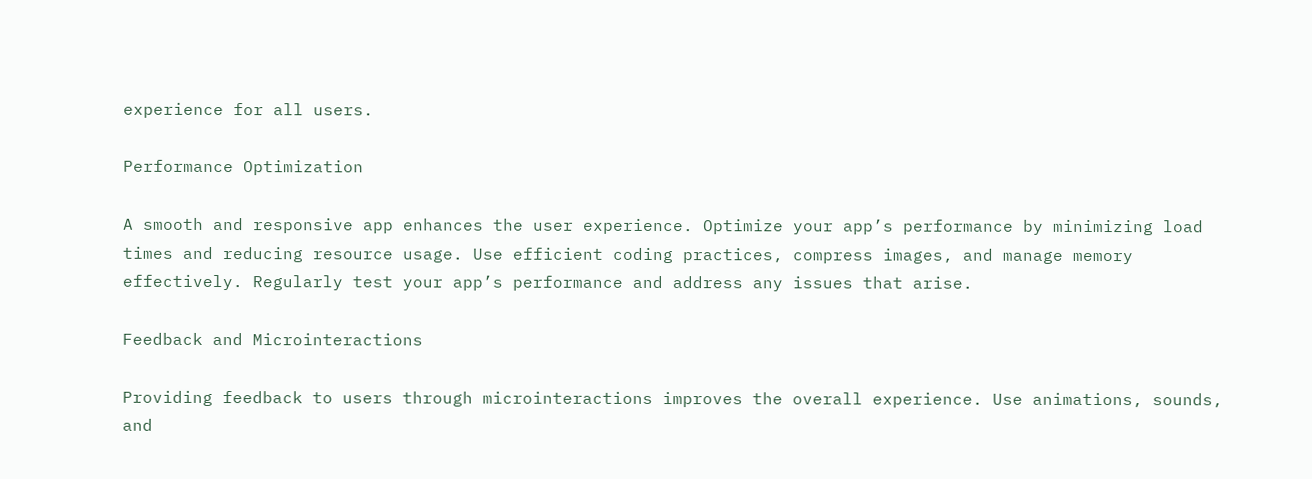experience for all users.

Performance Optimization

A smooth and responsive app enhances the user experience. Optimize your app’s performance by minimizing load times and reducing resource usage. Use efficient coding practices, compress images, and manage memory effectively. Regularly test your app’s performance and address any issues that arise.

Feedback and Microinteractions

Providing feedback to users through microinteractions improves the overall experience. Use animations, sounds, and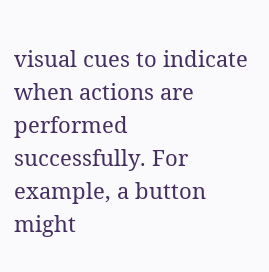visual cues to indicate when actions are performed successfully. For example, a button might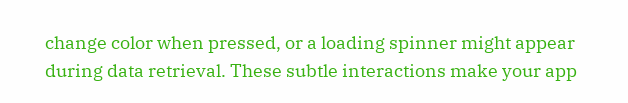change color when pressed, or a loading spinner might appear during data retrieval. These subtle interactions make your app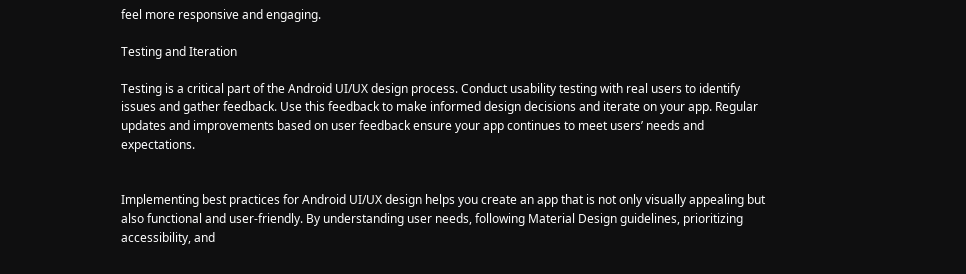feel more responsive and engaging.

Testing and Iteration

Testing is a critical part of the Android UI/UX design process. Conduct usability testing with real users to identify issues and gather feedback. Use this feedback to make informed design decisions and iterate on your app. Regular updates and improvements based on user feedback ensure your app continues to meet users’ needs and expectations.


Implementing best practices for Android UI/UX design helps you create an app that is not only visually appealing but also functional and user-friendly. By understanding user needs, following Material Design guidelines, prioritizing accessibility, and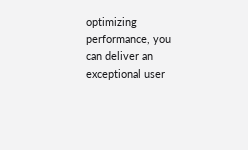optimizing performance, you can deliver an exceptional user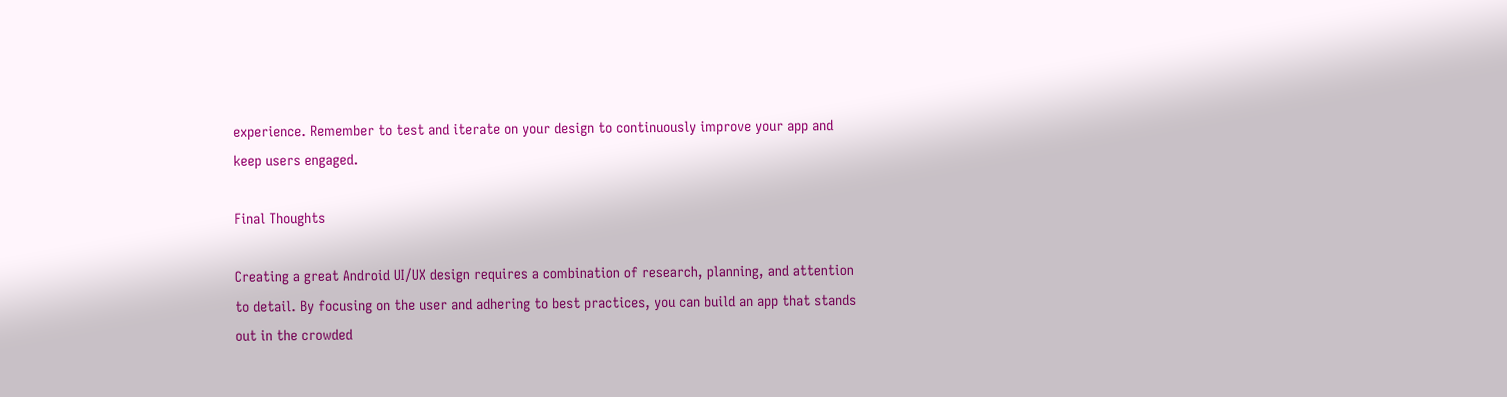experience. Remember to test and iterate on your design to continuously improve your app and keep users engaged.

Final Thoughts

Creating a great Android UI/UX design requires a combination of research, planning, and attention to detail. By focusing on the user and adhering to best practices, you can build an app that stands out in the crowded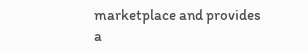marketplace and provides a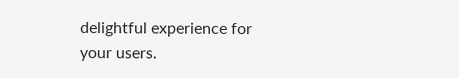delightful experience for your users.